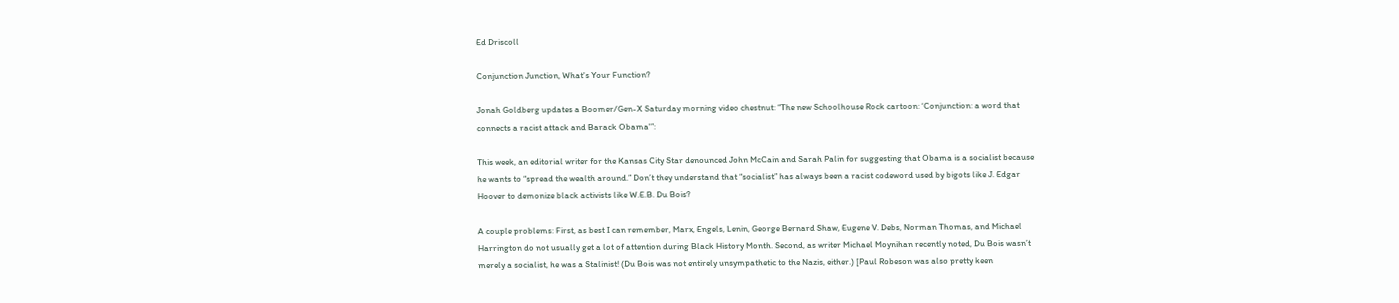Ed Driscoll

Conjunction Junction, What's Your Function?

Jonah Goldberg updates a Boomer/Gen-X Saturday morning video chestnut: “The new Schoolhouse Rock cartoon: ‘Conjunction: a word that connects a racist attack and Barack Obama'”:

This week, an editorial writer for the Kansas City Star denounced John McCain and Sarah Palin for suggesting that Obama is a socialist because he wants to “spread the wealth around.” Don’t they understand that “socialist” has always been a racist codeword used by bigots like J. Edgar Hoover to demonize black activists like W.E.B. Du Bois?

A couple problems: First, as best I can remember, Marx, Engels, Lenin, George Bernard Shaw, Eugene V. Debs, Norman Thomas, and Michael Harrington do not usually get a lot of attention during Black History Month. Second, as writer Michael Moynihan recently noted, Du Bois wasn’t merely a socialist, he was a Stalinist! (Du Bois was not entirely unsympathetic to the Nazis, either.) [Paul Robeson was also pretty keen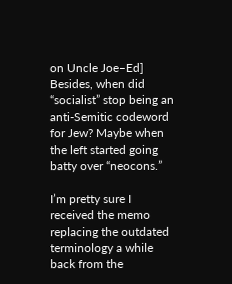on Uncle Joe–Ed] Besides, when did “socialist” stop being an anti-Semitic codeword for Jew? Maybe when the left started going batty over “neocons.”

I’m pretty sure I received the memo replacing the outdated terminology a while back from the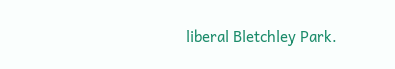liberal Bletchley Park.